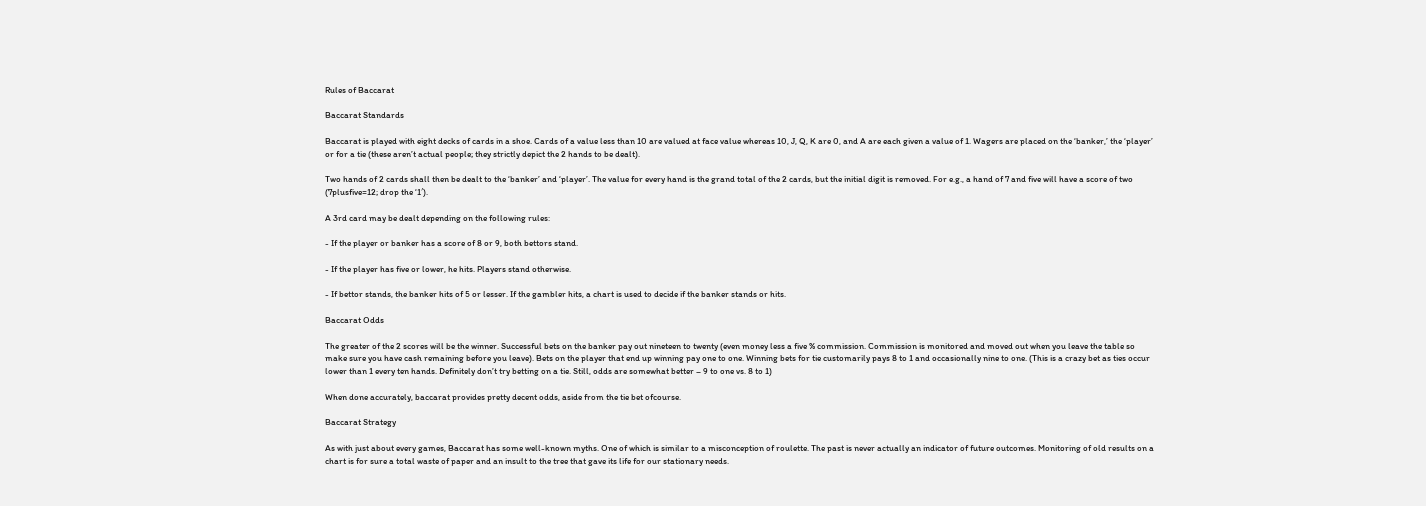Rules of Baccarat

Baccarat Standards

Baccarat is played with eight decks of cards in a shoe. Cards of a value less than 10 are valued at face value whereas 10, J, Q, K are 0, and A are each given a value of 1. Wagers are placed on the ‘banker,’ the ‘player’ or for a tie (these aren’t actual people; they strictly depict the 2 hands to be dealt).

Two hands of 2 cards shall then be dealt to the ‘banker’ and ‘player’. The value for every hand is the grand total of the 2 cards, but the initial digit is removed. For e.g., a hand of 7 and five will have a score of two (7plusfive=12; drop the ‘1′).

A 3rd card may be dealt depending on the following rules:

- If the player or banker has a score of 8 or 9, both bettors stand.

- If the player has five or lower, he hits. Players stand otherwise.

- If bettor stands, the banker hits of 5 or lesser. If the gambler hits, a chart is used to decide if the banker stands or hits.

Baccarat Odds

The greater of the 2 scores will be the winner. Successful bets on the banker pay out nineteen to twenty (even money less a five % commission. Commission is monitored and moved out when you leave the table so make sure you have cash remaining before you leave). Bets on the player that end up winning pay one to one. Winning bets for tie customarily pays 8 to 1 and occasionally nine to one. (This is a crazy bet as ties occur lower than 1 every ten hands. Definitely don’t try betting on a tie. Still, odds are somewhat better – 9 to one vs. 8 to 1)

When done accurately, baccarat provides pretty decent odds, aside from the tie bet ofcourse.

Baccarat Strategy

As with just about every games, Baccarat has some well-known myths. One of which is similar to a misconception of roulette. The past is never actually an indicator of future outcomes. Monitoring of old results on a chart is for sure a total waste of paper and an insult to the tree that gave its life for our stationary needs.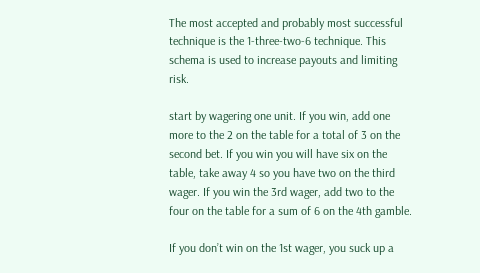The most accepted and probably most successful technique is the 1-three-two-6 technique. This schema is used to increase payouts and limiting risk.

start by wagering one unit. If you win, add one more to the 2 on the table for a total of 3 on the second bet. If you win you will have six on the table, take away 4 so you have two on the third wager. If you win the 3rd wager, add two to the four on the table for a sum of 6 on the 4th gamble.

If you don’t win on the 1st wager, you suck up a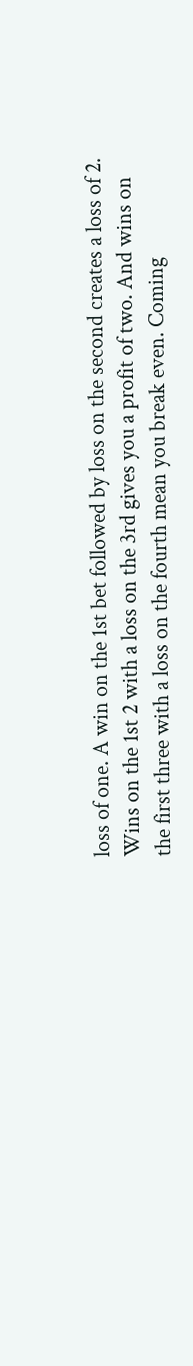loss of one. A win on the 1st bet followed by loss on the second creates a loss of 2. Wins on the 1st 2 with a loss on the 3rd gives you a profit of two. And wins on the first three with a loss on the fourth mean you break even. Coming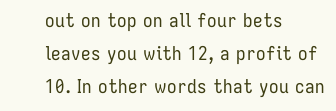out on top on all four bets leaves you with 12, a profit of 10. In other words that you can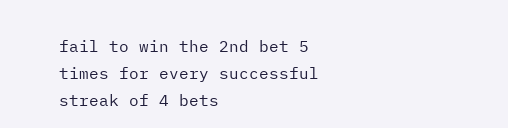fail to win the 2nd bet 5 times for every successful streak of 4 bets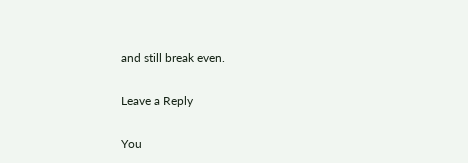and still break even.

Leave a Reply

You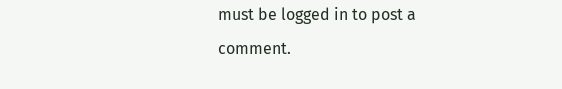must be logged in to post a comment.